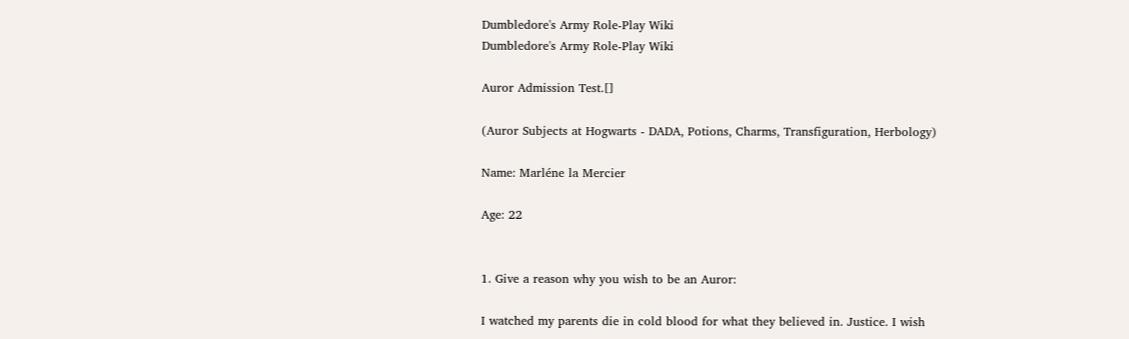Dumbledore's Army Role-Play Wiki
Dumbledore's Army Role-Play Wiki

Auror Admission Test.[]

(Auror Subjects at Hogwarts - DADA, Potions, Charms, Transfiguration, Herbology)

Name: Marléne la Mercier

Age: 22


1. Give a reason why you wish to be an Auror:

I watched my parents die in cold blood for what they believed in. Justice. I wish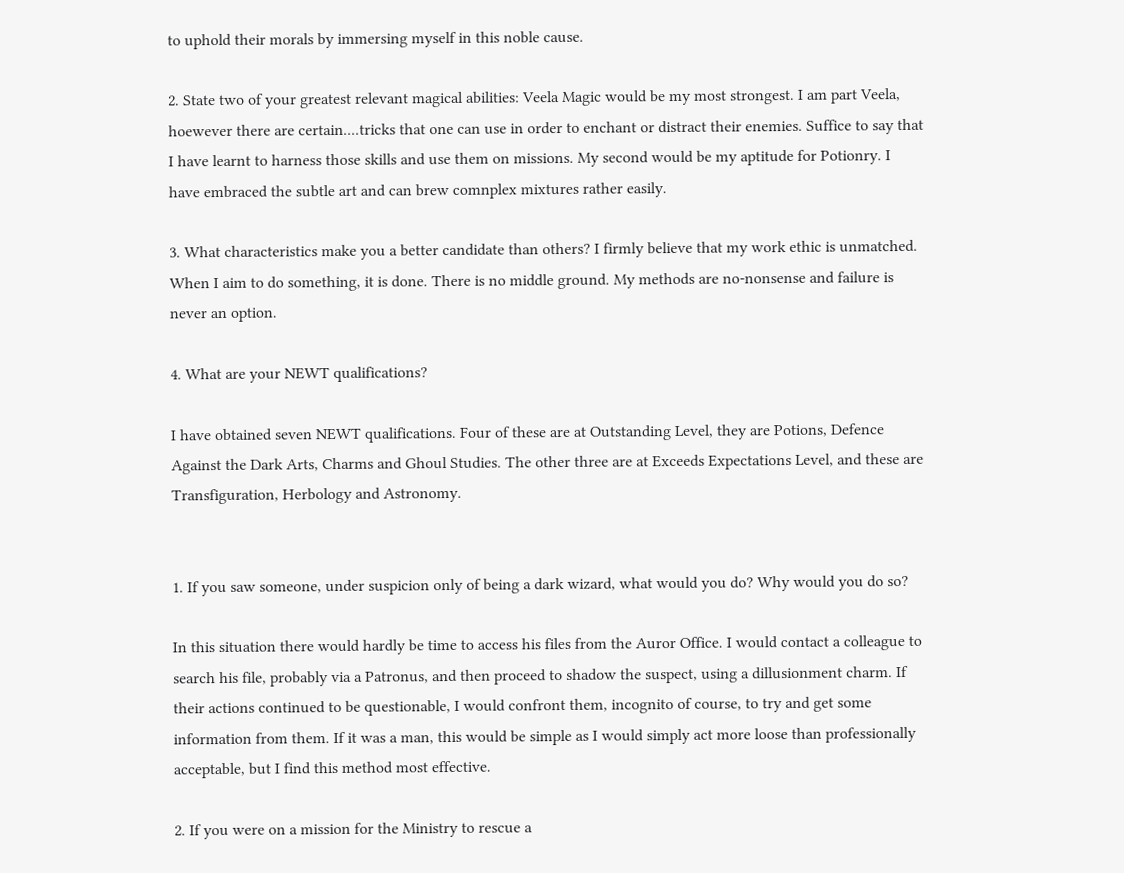to uphold their morals by immersing myself in this noble cause.

2. State two of your greatest relevant magical abilities: Veela Magic would be my most strongest. I am part Veela, hoewever there are certain....tricks that one can use in order to enchant or distract their enemies. Suffice to say that I have learnt to harness those skills and use them on missions. My second would be my aptitude for Potionry. I have embraced the subtle art and can brew comnplex mixtures rather easily.

3. What characteristics make you a better candidate than others? I firmly believe that my work ethic is unmatched. When I aim to do something, it is done. There is no middle ground. My methods are no-nonsense and failure is never an option.

4. What are your NEWT qualifications?

I have obtained seven NEWT qualifications. Four of these are at Outstanding Level, they are Potions, Defence Against the Dark Arts, Charms and Ghoul Studies. The other three are at Exceeds Expectations Level, and these are Transfiguration, Herbology and Astronomy.


1. If you saw someone, under suspicion only of being a dark wizard, what would you do? Why would you do so?

In this situation there would hardly be time to access his files from the Auror Office. I would contact a colleague to search his file, probably via a Patronus, and then proceed to shadow the suspect, using a dillusionment charm. If their actions continued to be questionable, I would confront them, incognito of course, to try and get some information from them. If it was a man, this would be simple as I would simply act more loose than professionally acceptable, but I find this method most effective.

2. If you were on a mission for the Ministry to rescue a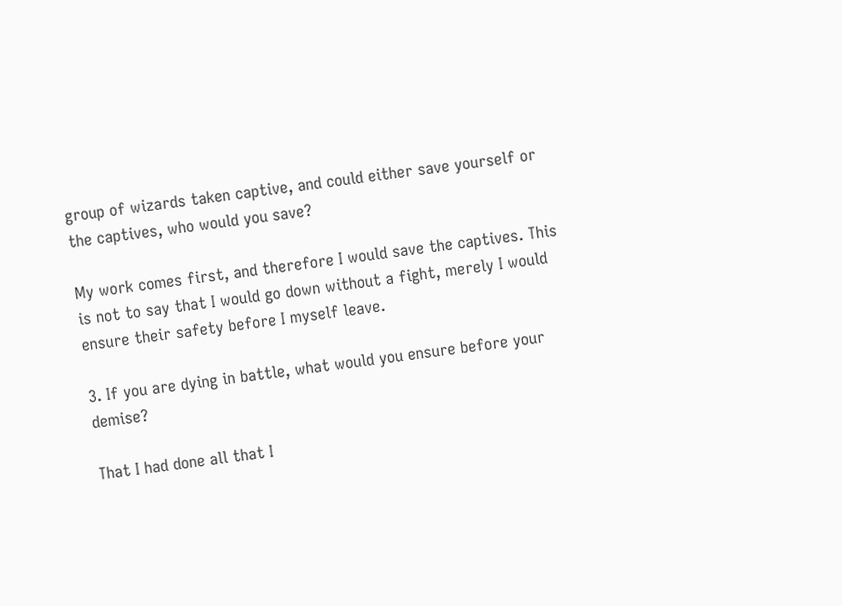group of wizards taken captive, and could either save yourself or the captives, who would you save?

My work comes first, and therefore I would save the captives. This is not to say that I would go down without a fight, merely I would ensure their safety before I myself leave.

3. If you are dying in battle, what would you ensure before your demise?

That I had done all that I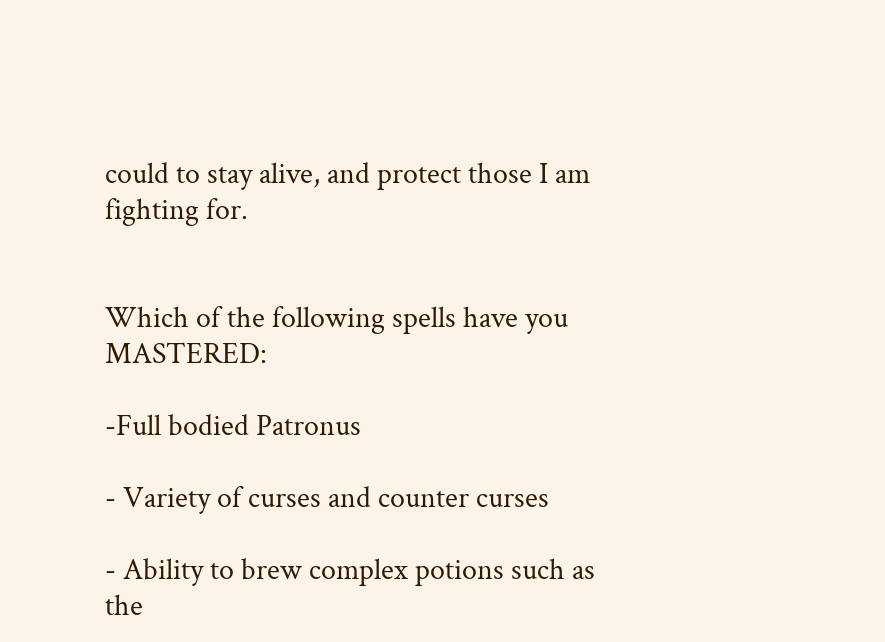could to stay alive, and protect those I am fighting for.


Which of the following spells have you MASTERED:

-Full bodied Patronus

- Variety of curses and counter curses

- Ability to brew complex potions such as the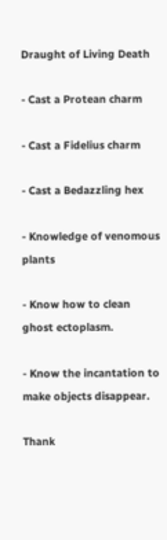Draught of Living Death

- Cast a Protean charm

- Cast a Fidelius charm

- Cast a Bedazzling hex

- Knowledge of venomous plants

- Know how to clean ghost ectoplasm.

- Know the incantation to make objects disappear.

Thank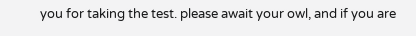you for taking the test. please await your owl, and if you are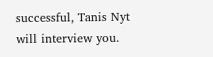successful, Tanis Nyt will interview you.